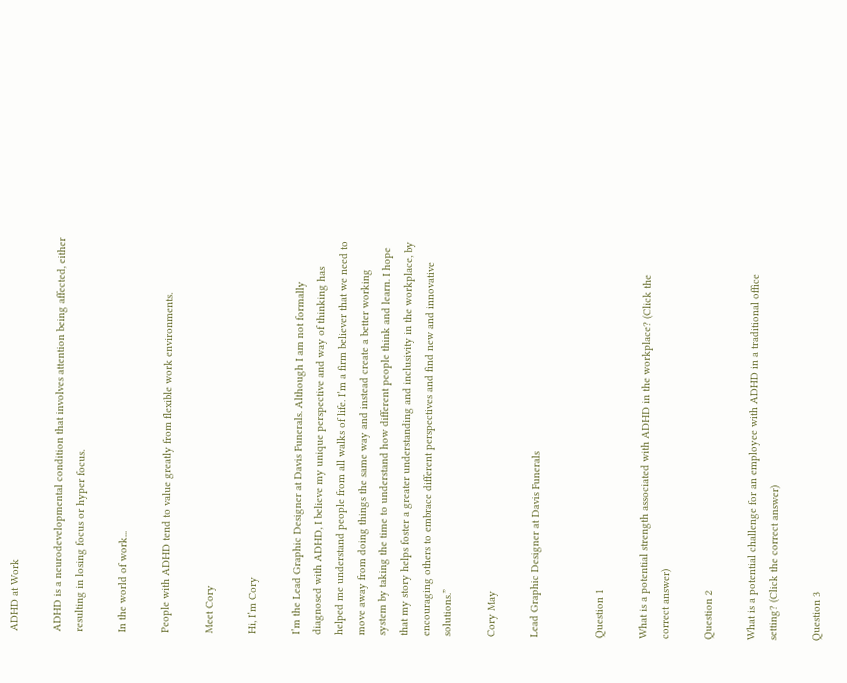ADHD at Work

ADHD is a neurodevelopmental condition that involves attention being affected, either resulting in losing focus or hyper focus.

In the world of work...

People with ADHD tend to value greatly from flexible work environments.

Meet Cory

Hi, I’m Cory

I’m the Lead Graphic Designer at Davis Funerals. Although I am not formally diagnosed with ADHD, I believe my unique perspective and way of thinking has helped me understand people from all walks of life. I’m a firm believer that we need to move away from doing things the same way and instead create a better working system by taking the time to understand how different people think and learn. I hope that my story helps foster a greater understanding and inclusivity in the workplace, by encouraging others to embrace different perspectives and find new and innovative solutions.”

Cory May

Lead Graphic Designer at Davis Funerals


Question 1

What is a potential strength associated with ADHD in the workplace? (Click the correct answer)

Question 2

What is a potential challenge for an employee with ADHD in a traditional office setting? (Click the correct answer)

Question 3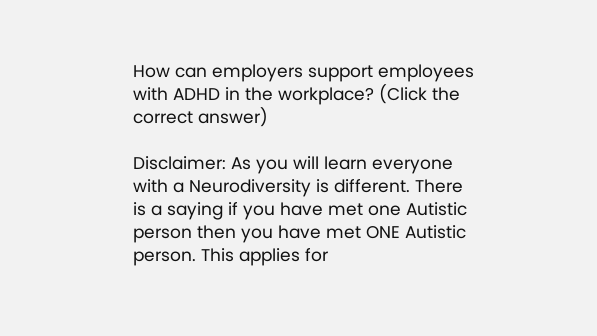How can employers support employees with ADHD in the workplace? (Click the correct answer)

Disclaimer: As you will learn everyone with a Neurodiversity is different. There is a saying if you have met one Autistic person then you have met ONE Autistic person. This applies for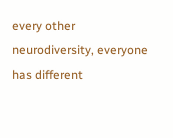every other neurodiversity, everyone has different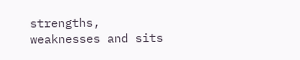strengths, weaknesses and sits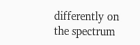differently on the spectrum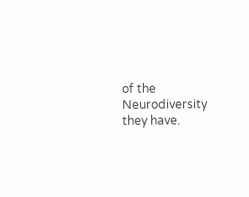of the Neurodiversity they have.